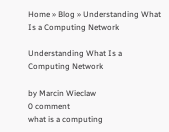Home » Blog » Understanding What Is a Computing Network

Understanding What Is a Computing Network

by Marcin Wieclaw
0 comment
what is a computing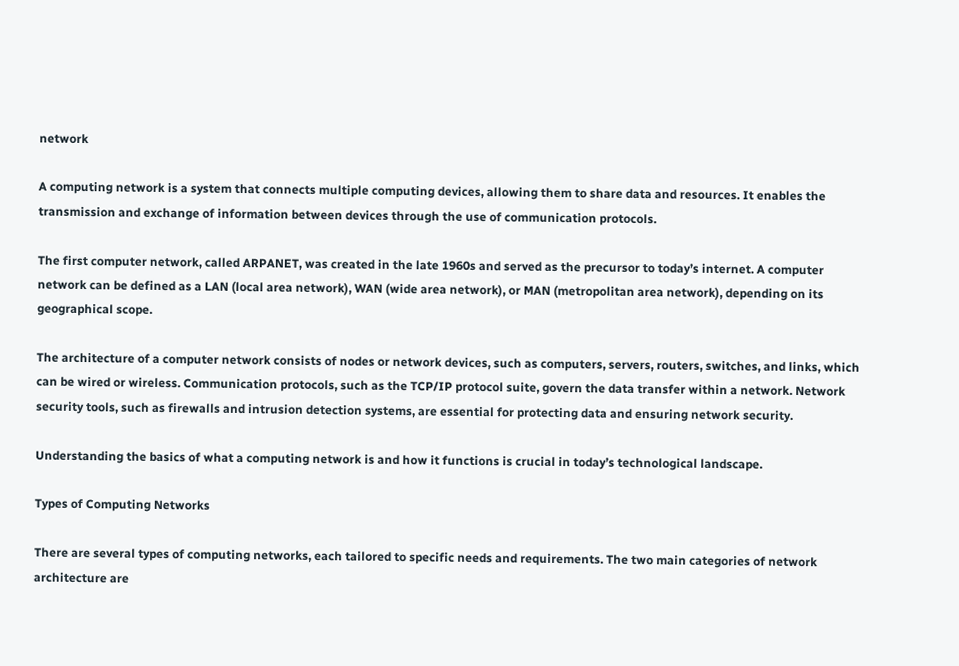network

A computing network is a system that connects multiple computing devices, allowing them to share data and resources. It enables the transmission and exchange of information between devices through the use of communication protocols.

The first computer network, called ARPANET, was created in the late 1960s and served as the precursor to today’s internet. A computer network can be defined as a LAN (local area network), WAN (wide area network), or MAN (metropolitan area network), depending on its geographical scope.

The architecture of a computer network consists of nodes or network devices, such as computers, servers, routers, switches, and links, which can be wired or wireless. Communication protocols, such as the TCP/IP protocol suite, govern the data transfer within a network. Network security tools, such as firewalls and intrusion detection systems, are essential for protecting data and ensuring network security.

Understanding the basics of what a computing network is and how it functions is crucial in today’s technological landscape.

Types of Computing Networks

There are several types of computing networks, each tailored to specific needs and requirements. The two main categories of network architecture are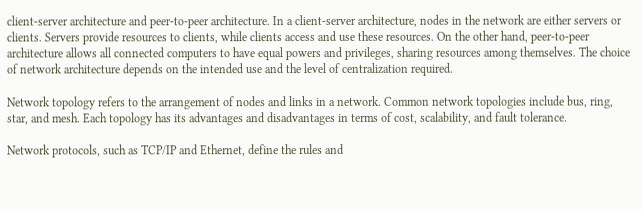client-server architecture and peer-to-peer architecture. In a client-server architecture, nodes in the network are either servers or clients. Servers provide resources to clients, while clients access and use these resources. On the other hand, peer-to-peer architecture allows all connected computers to have equal powers and privileges, sharing resources among themselves. The choice of network architecture depends on the intended use and the level of centralization required.

Network topology refers to the arrangement of nodes and links in a network. Common network topologies include bus, ring, star, and mesh. Each topology has its advantages and disadvantages in terms of cost, scalability, and fault tolerance.

Network protocols, such as TCP/IP and Ethernet, define the rules and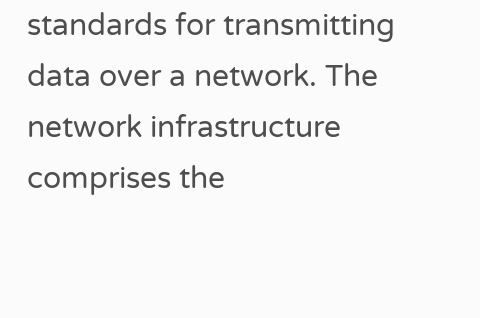standards for transmitting data over a network. The network infrastructure comprises the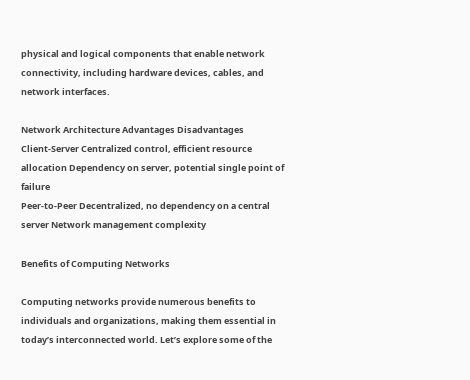physical and logical components that enable network connectivity, including hardware devices, cables, and network interfaces.

Network Architecture Advantages Disadvantages
Client-Server Centralized control, efficient resource allocation Dependency on server, potential single point of failure
Peer-to-Peer Decentralized, no dependency on a central server Network management complexity

Benefits of Computing Networks

Computing networks provide numerous benefits to individuals and organizations, making them essential in today’s interconnected world. Let’s explore some of the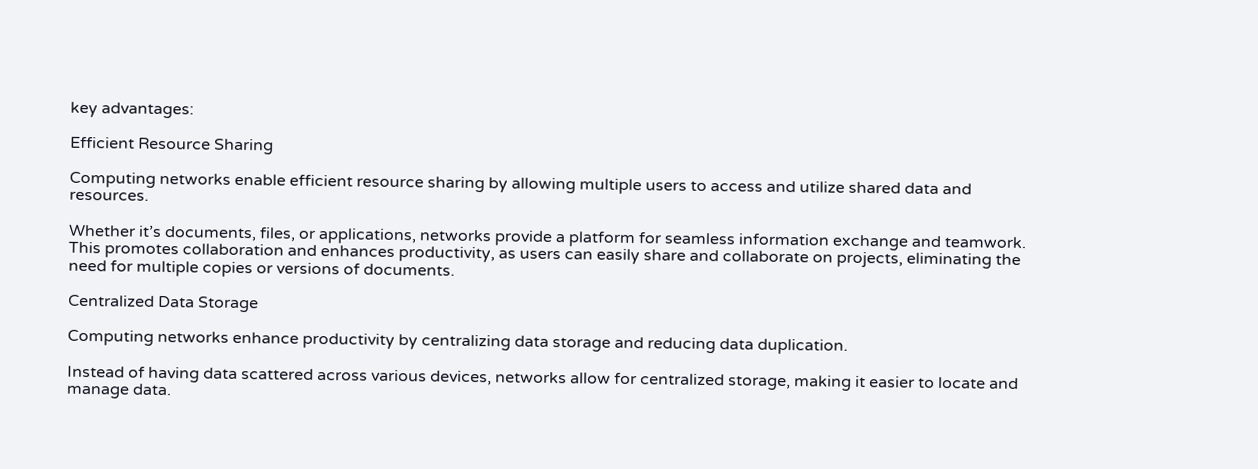key advantages:

Efficient Resource Sharing

Computing networks enable efficient resource sharing by allowing multiple users to access and utilize shared data and resources.

Whether it’s documents, files, or applications, networks provide a platform for seamless information exchange and teamwork. This promotes collaboration and enhances productivity, as users can easily share and collaborate on projects, eliminating the need for multiple copies or versions of documents.

Centralized Data Storage

Computing networks enhance productivity by centralizing data storage and reducing data duplication.

Instead of having data scattered across various devices, networks allow for centralized storage, making it easier to locate and manage data.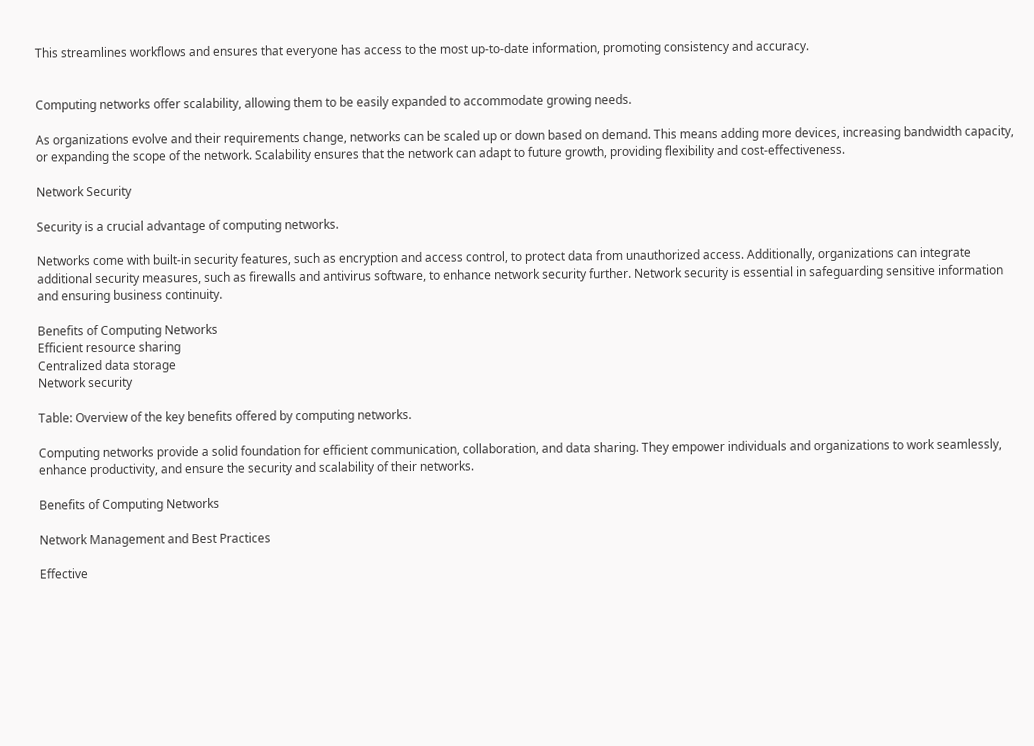This streamlines workflows and ensures that everyone has access to the most up-to-date information, promoting consistency and accuracy.


Computing networks offer scalability, allowing them to be easily expanded to accommodate growing needs.

As organizations evolve and their requirements change, networks can be scaled up or down based on demand. This means adding more devices, increasing bandwidth capacity, or expanding the scope of the network. Scalability ensures that the network can adapt to future growth, providing flexibility and cost-effectiveness.

Network Security

Security is a crucial advantage of computing networks.

Networks come with built-in security features, such as encryption and access control, to protect data from unauthorized access. Additionally, organizations can integrate additional security measures, such as firewalls and antivirus software, to enhance network security further. Network security is essential in safeguarding sensitive information and ensuring business continuity.

Benefits of Computing Networks
Efficient resource sharing
Centralized data storage
Network security

Table: Overview of the key benefits offered by computing networks.

Computing networks provide a solid foundation for efficient communication, collaboration, and data sharing. They empower individuals and organizations to work seamlessly, enhance productivity, and ensure the security and scalability of their networks.

Benefits of Computing Networks

Network Management and Best Practices

Effective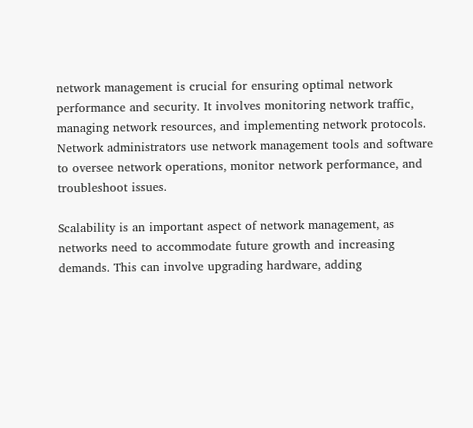network management is crucial for ensuring optimal network performance and security. It involves monitoring network traffic, managing network resources, and implementing network protocols. Network administrators use network management tools and software to oversee network operations, monitor network performance, and troubleshoot issues.

Scalability is an important aspect of network management, as networks need to accommodate future growth and increasing demands. This can involve upgrading hardware, adding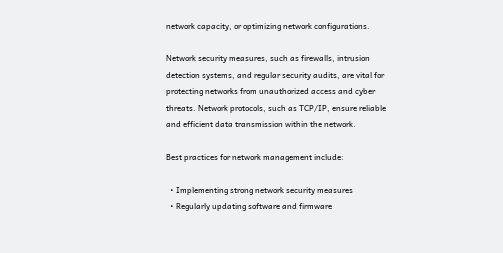network capacity, or optimizing network configurations.

Network security measures, such as firewalls, intrusion detection systems, and regular security audits, are vital for protecting networks from unauthorized access and cyber threats. Network protocols, such as TCP/IP, ensure reliable and efficient data transmission within the network.

Best practices for network management include:

  • Implementing strong network security measures
  • Regularly updating software and firmware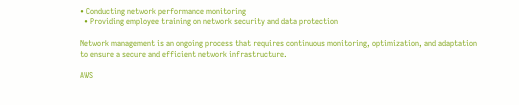• Conducting network performance monitoring
  • Providing employee training on network security and data protection

Network management is an ongoing process that requires continuous monitoring, optimization, and adaptation to ensure a secure and efficient network infrastructure.

AWS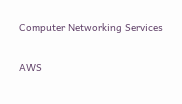Computer Networking Services

AWS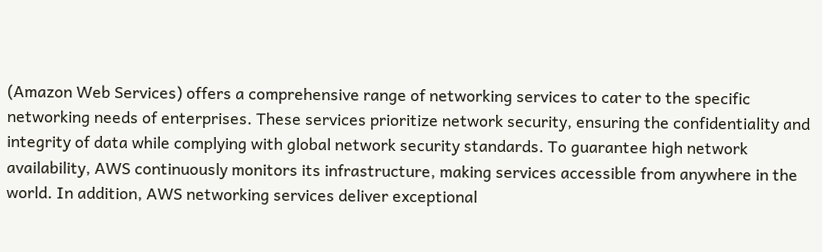(Amazon Web Services) offers a comprehensive range of networking services to cater to the specific networking needs of enterprises. These services prioritize network security, ensuring the confidentiality and integrity of data while complying with global network security standards. To guarantee high network availability, AWS continuously monitors its infrastructure, making services accessible from anywhere in the world. In addition, AWS networking services deliver exceptional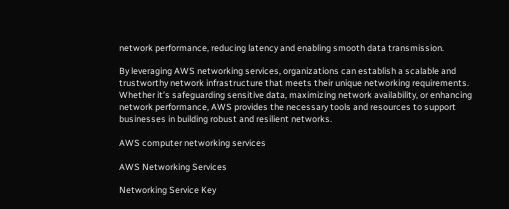network performance, reducing latency and enabling smooth data transmission.

By leveraging AWS networking services, organizations can establish a scalable and trustworthy network infrastructure that meets their unique networking requirements. Whether it’s safeguarding sensitive data, maximizing network availability, or enhancing network performance, AWS provides the necessary tools and resources to support businesses in building robust and resilient networks.

AWS computer networking services

AWS Networking Services

Networking Service Key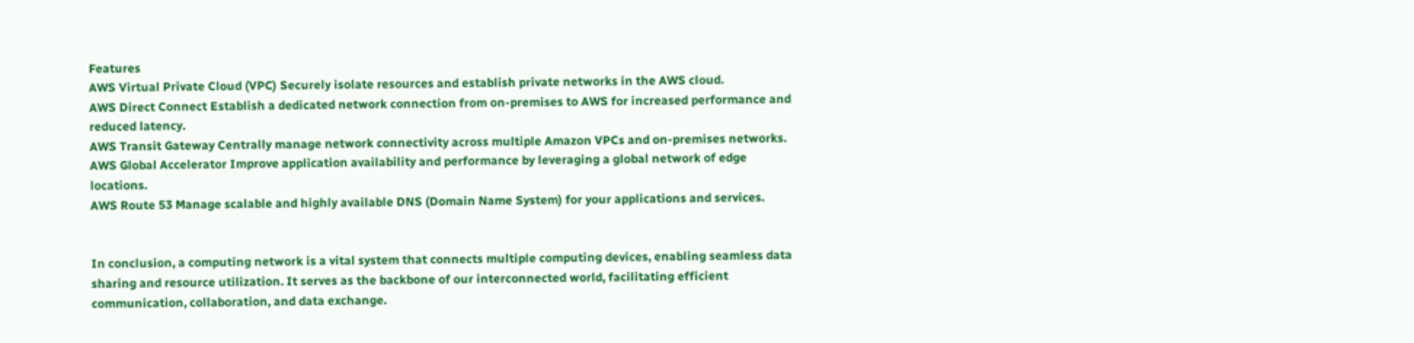Features
AWS Virtual Private Cloud (VPC) Securely isolate resources and establish private networks in the AWS cloud.
AWS Direct Connect Establish a dedicated network connection from on-premises to AWS for increased performance and reduced latency.
AWS Transit Gateway Centrally manage network connectivity across multiple Amazon VPCs and on-premises networks.
AWS Global Accelerator Improve application availability and performance by leveraging a global network of edge locations.
AWS Route 53 Manage scalable and highly available DNS (Domain Name System) for your applications and services.


In conclusion, a computing network is a vital system that connects multiple computing devices, enabling seamless data sharing and resource utilization. It serves as the backbone of our interconnected world, facilitating efficient communication, collaboration, and data exchange.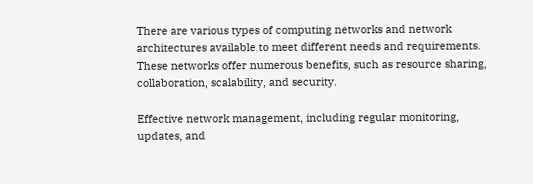There are various types of computing networks and network architectures available to meet different needs and requirements. These networks offer numerous benefits, such as resource sharing, collaboration, scalability, and security.

Effective network management, including regular monitoring, updates, and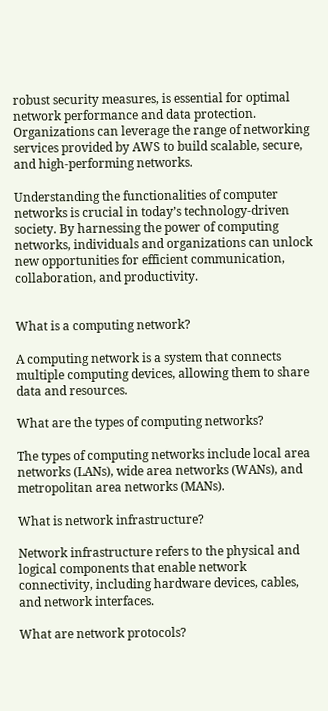robust security measures, is essential for optimal network performance and data protection. Organizations can leverage the range of networking services provided by AWS to build scalable, secure, and high-performing networks.

Understanding the functionalities of computer networks is crucial in today’s technology-driven society. By harnessing the power of computing networks, individuals and organizations can unlock new opportunities for efficient communication, collaboration, and productivity.


What is a computing network?

A computing network is a system that connects multiple computing devices, allowing them to share data and resources.

What are the types of computing networks?

The types of computing networks include local area networks (LANs), wide area networks (WANs), and metropolitan area networks (MANs).

What is network infrastructure?

Network infrastructure refers to the physical and logical components that enable network connectivity, including hardware devices, cables, and network interfaces.

What are network protocols?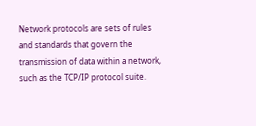Network protocols are sets of rules and standards that govern the transmission of data within a network, such as the TCP/IP protocol suite.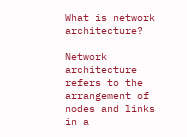What is network architecture?

Network architecture refers to the arrangement of nodes and links in a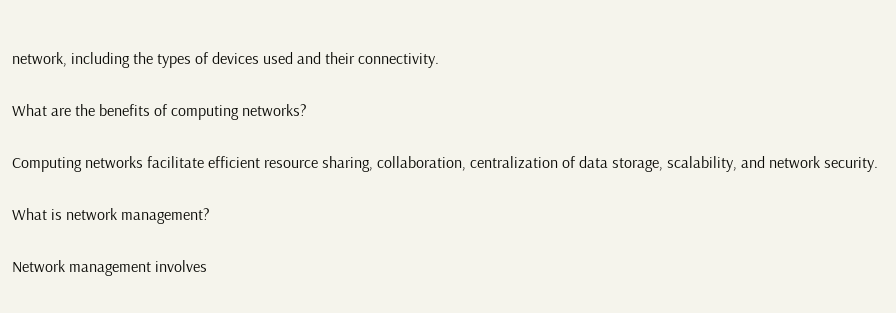network, including the types of devices used and their connectivity.

What are the benefits of computing networks?

Computing networks facilitate efficient resource sharing, collaboration, centralization of data storage, scalability, and network security.

What is network management?

Network management involves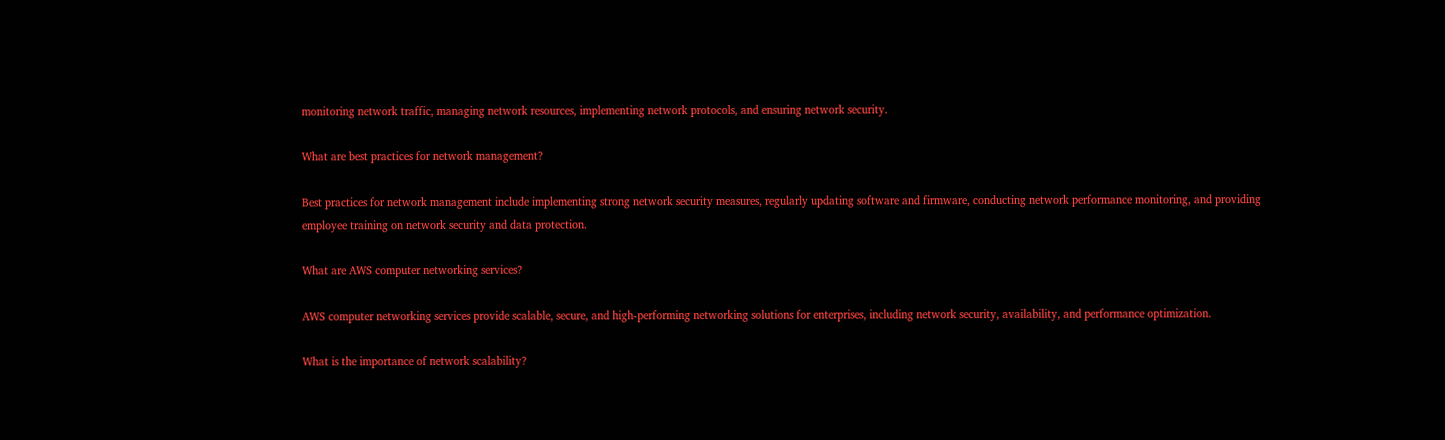monitoring network traffic, managing network resources, implementing network protocols, and ensuring network security.

What are best practices for network management?

Best practices for network management include implementing strong network security measures, regularly updating software and firmware, conducting network performance monitoring, and providing employee training on network security and data protection.

What are AWS computer networking services?

AWS computer networking services provide scalable, secure, and high-performing networking solutions for enterprises, including network security, availability, and performance optimization.

What is the importance of network scalability?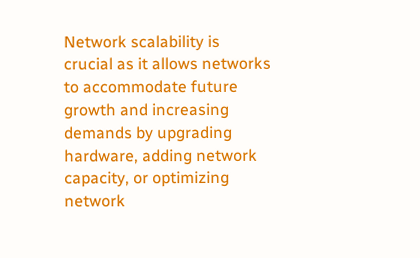Network scalability is crucial as it allows networks to accommodate future growth and increasing demands by upgrading hardware, adding network capacity, or optimizing network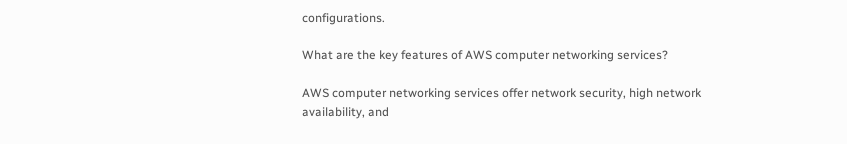configurations.

What are the key features of AWS computer networking services?

AWS computer networking services offer network security, high network availability, and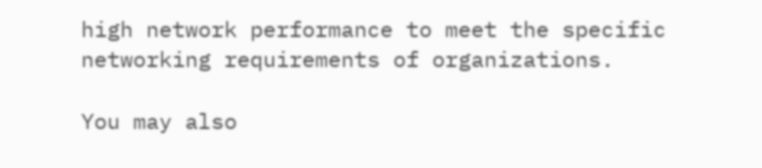high network performance to meet the specific networking requirements of organizations.

You may also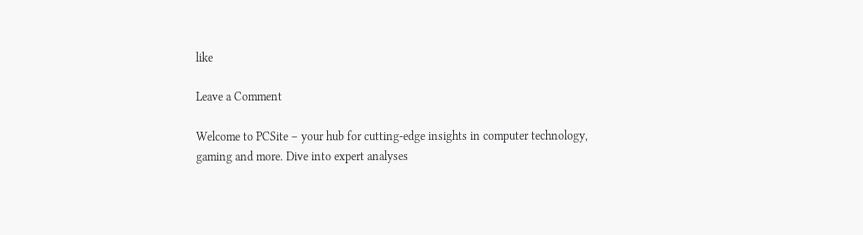like

Leave a Comment

Welcome to PCSite – your hub for cutting-edge insights in computer technology, gaming and more. Dive into expert analyses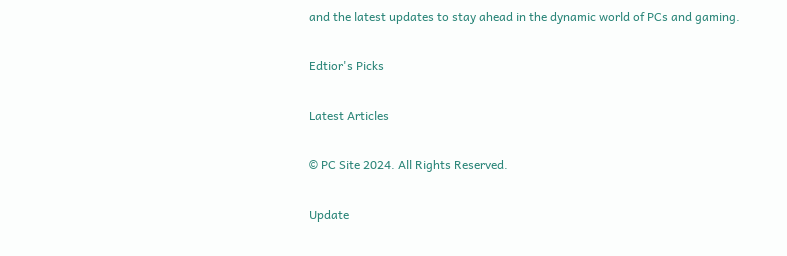and the latest updates to stay ahead in the dynamic world of PCs and gaming.

Edtior's Picks

Latest Articles

© PC Site 2024. All Rights Reserved.

Update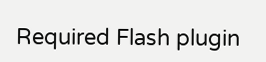Required Flash plugin